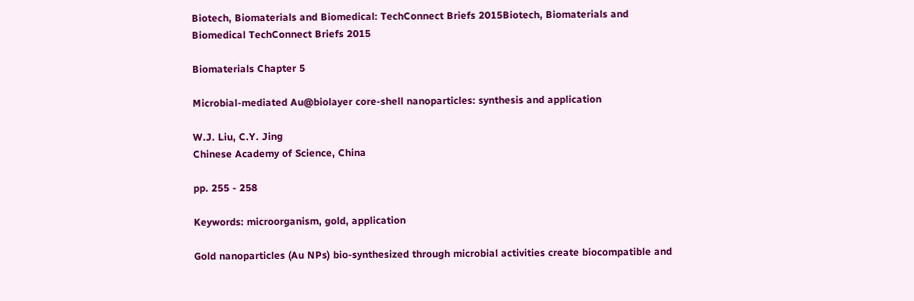Biotech, Biomaterials and Biomedical: TechConnect Briefs 2015Biotech, Biomaterials and Biomedical TechConnect Briefs 2015

Biomaterials Chapter 5

Microbial-mediated Au@biolayer core-shell nanoparticles: synthesis and application

W.J. Liu, C.Y. Jing
Chinese Academy of Science, China

pp. 255 - 258

Keywords: microorganism, gold, application

Gold nanoparticles (Au NPs) bio-synthesized through microbial activities create biocompatible and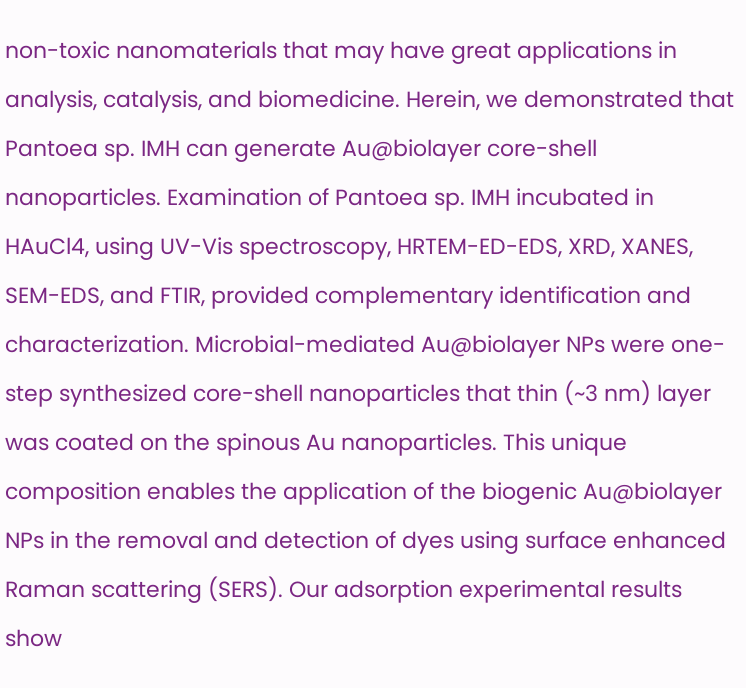non-toxic nanomaterials that may have great applications in analysis, catalysis, and biomedicine. Herein, we demonstrated that Pantoea sp. IMH can generate Au@biolayer core-shell nanoparticles. Examination of Pantoea sp. IMH incubated in HAuCl4, using UV-Vis spectroscopy, HRTEM-ED-EDS, XRD, XANES, SEM-EDS, and FTIR, provided complementary identification and characterization. Microbial-mediated Au@biolayer NPs were one-step synthesized core-shell nanoparticles that thin (~3 nm) layer was coated on the spinous Au nanoparticles. This unique composition enables the application of the biogenic Au@biolayer NPs in the removal and detection of dyes using surface enhanced Raman scattering (SERS). Our adsorption experimental results show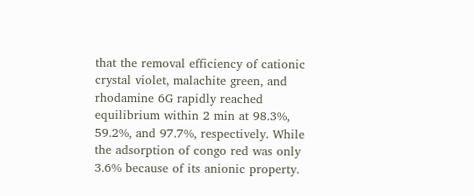that the removal efficiency of cationic crystal violet, malachite green, and rhodamine 6G rapidly reached equilibrium within 2 min at 98.3%, 59.2%, and 97.7%, respectively. While the adsorption of congo red was only 3.6% because of its anionic property.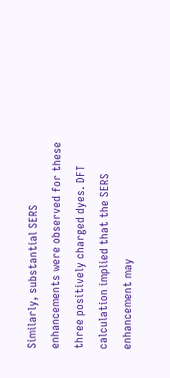Similarly, substantial SERS enhancements were observed for these three positively charged dyes. DFT calculation implied that the SERS enhancement may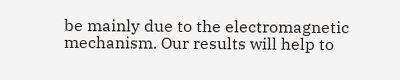be mainly due to the electromagnetic mechanism. Our results will help to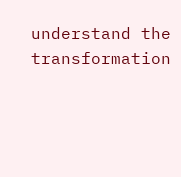understand the transformation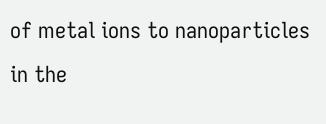of metal ions to nanoparticles in the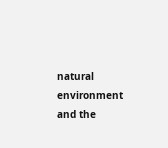natural environment and the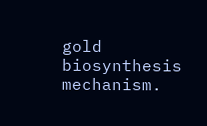gold biosynthesis mechanism.